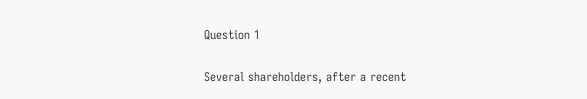Question 1

Several shareholders, after a recent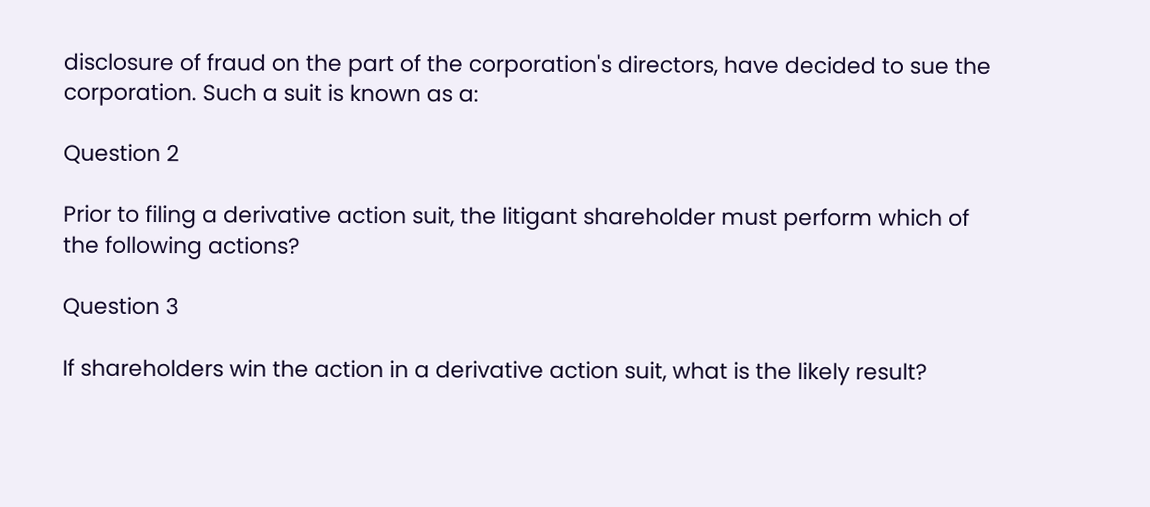disclosure of fraud on the part of the corporation's directors, have decided to sue the corporation. Such a suit is known as a:

Question 2

Prior to filing a derivative action suit, the litigant shareholder must perform which of the following actions?

Question 3

If shareholders win the action in a derivative action suit, what is the likely result?